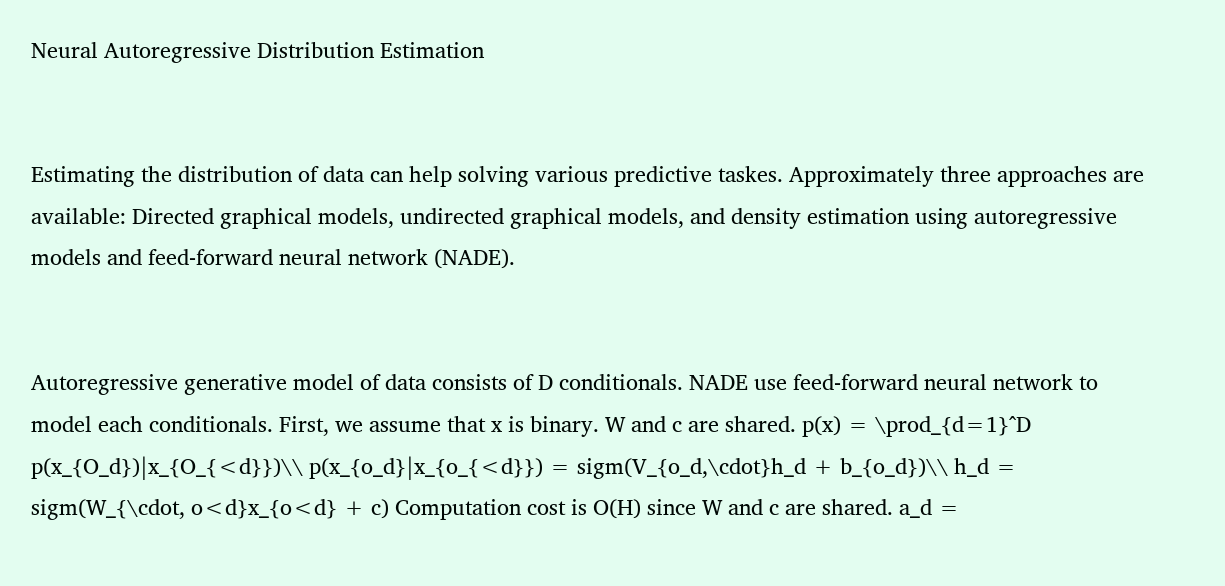Neural Autoregressive Distribution Estimation


Estimating the distribution of data can help solving various predictive taskes. Approximately three approaches are available: Directed graphical models, undirected graphical models, and density estimation using autoregressive models and feed-forward neural network (NADE).


Autoregressive generative model of data consists of D conditionals. NADE use feed-forward neural network to model each conditionals. First, we assume that x is binary. W and c are shared. p(x) = \prod_{d=1}^D p(x_{O_d})|x_{O_{<d}})\\ p(x_{o_d}|x_{o_{<d}}) = sigm(V_{o_d,\cdot}h_d + b_{o_d})\\ h_d = sigm(W_{\cdot, o<d}x_{o<d} + c) Computation cost is O(H) since W and c are shared. a_d =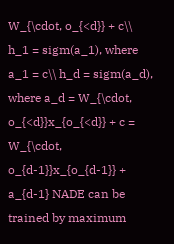W_{\cdot, o_{<d}} + c\\ h_1 = sigm(a_1), where a_1 = c\\ h_d = sigm(a_d), where a_d = W_{\cdot, o_{<d}}x_{o_{<d}} + c = W_{\cdot, o_{d-1}}x_{o_{d-1}} + a_{d-1} NADE can be trained by maximum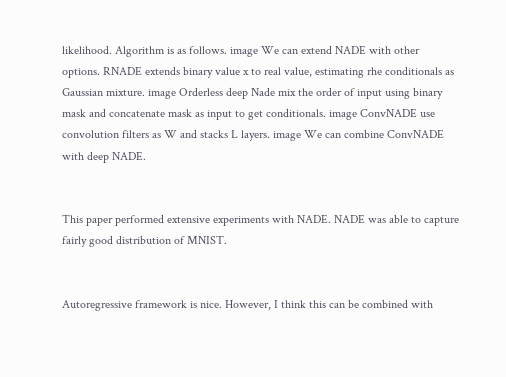likelihood. Algorithm is as follows. image We can extend NADE with other options. RNADE extends binary value x to real value, estimating rhe conditionals as Gaussian mixture. image Orderless deep Nade mix the order of input using binary mask and concatenate mask as input to get conditionals. image ConvNADE use convolution filters as W and stacks L layers. image We can combine ConvNADE with deep NADE.


This paper performed extensive experiments with NADE. NADE was able to capture fairly good distribution of MNIST.


Autoregressive framework is nice. However, I think this can be combined with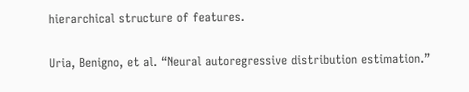hierarchical structure of features.

Uria, Benigno, et al. “Neural autoregressive distribution estimation.”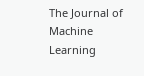The Journal of Machine Learning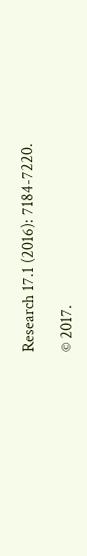Research 17.1 (2016): 7184-7220.

© 2017.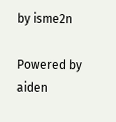by isme2n

Powered by aiden